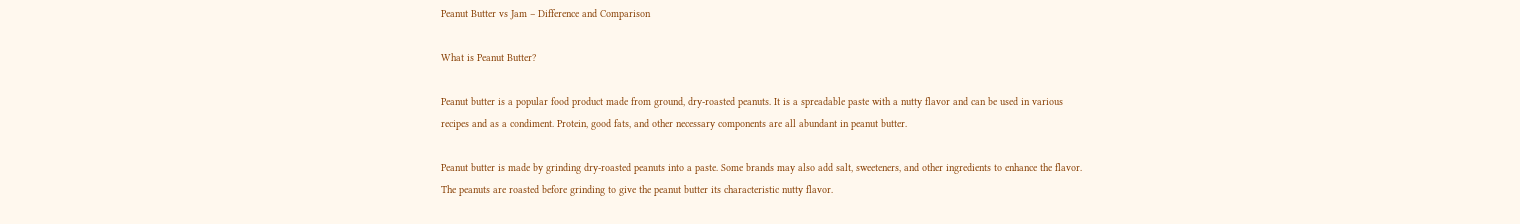Peanut Butter vs Jam – Difference and Comparison

What is Peanut Butter?

Peanut butter is a popular food product made from ground, dry-roasted peanuts. It is a spreadable paste with a nutty flavor and can be used in various recipes and as a condiment. Protein, good fats, and other necessary components are all abundant in peanut butter.

Peanut butter is made by grinding dry-roasted peanuts into a paste. Some brands may also add salt, sweeteners, and other ingredients to enhance the flavor. The peanuts are roasted before grinding to give the peanut butter its characteristic nutty flavor.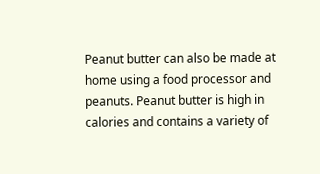Peanut butter can also be made at home using a food processor and peanuts. Peanut butter is high in calories and contains a variety of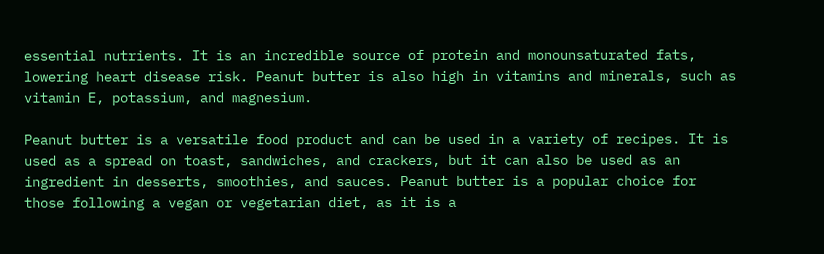essential nutrients. It is an incredible source of protein and monounsaturated fats, lowering heart disease risk. Peanut butter is also high in vitamins and minerals, such as vitamin E, potassium, and magnesium.

Peanut butter is a versatile food product and can be used in a variety of recipes. It is used as a spread on toast, sandwiches, and crackers, but it can also be used as an ingredient in desserts, smoothies, and sauces. Peanut butter is a popular choice for those following a vegan or vegetarian diet, as it is a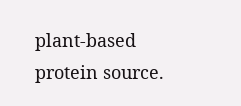plant-based protein source.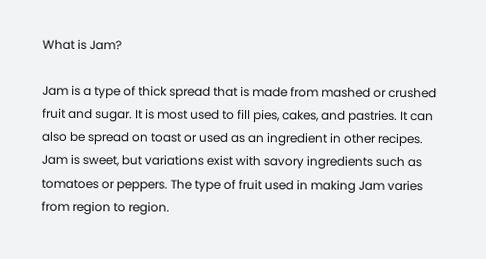What is Jam?

Jam is a type of thick spread that is made from mashed or crushed fruit and sugar. It is most used to fill pies, cakes, and pastries. It can also be spread on toast or used as an ingredient in other recipes. Jam is sweet, but variations exist with savory ingredients such as tomatoes or peppers. The type of fruit used in making Jam varies from region to region.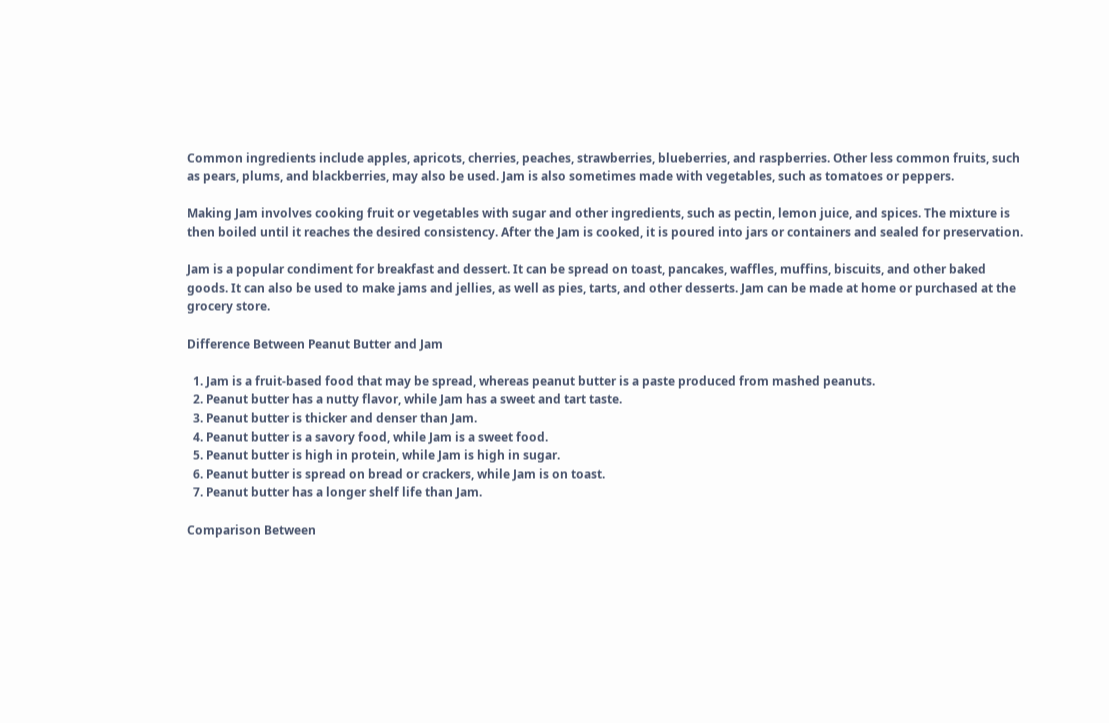Common ingredients include apples, apricots, cherries, peaches, strawberries, blueberries, and raspberries. Other less common fruits, such as pears, plums, and blackberries, may also be used. Jam is also sometimes made with vegetables, such as tomatoes or peppers.

Making Jam involves cooking fruit or vegetables with sugar and other ingredients, such as pectin, lemon juice, and spices. The mixture is then boiled until it reaches the desired consistency. After the Jam is cooked, it is poured into jars or containers and sealed for preservation.

Jam is a popular condiment for breakfast and dessert. It can be spread on toast, pancakes, waffles, muffins, biscuits, and other baked goods. It can also be used to make jams and jellies, as well as pies, tarts, and other desserts. Jam can be made at home or purchased at the grocery store.

Difference Between Peanut Butter and Jam

  1. Jam is a fruit-based food that may be spread, whereas peanut butter is a paste produced from mashed peanuts.
  2. Peanut butter has a nutty flavor, while Jam has a sweet and tart taste.
  3. Peanut butter is thicker and denser than Jam.
  4. Peanut butter is a savory food, while Jam is a sweet food.
  5. Peanut butter is high in protein, while Jam is high in sugar.
  6. Peanut butter is spread on bread or crackers, while Jam is on toast.
  7. Peanut butter has a longer shelf life than Jam.

Comparison Between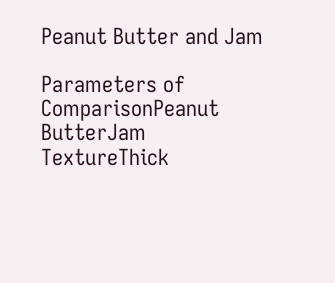Peanut Butter and Jam

Parameters of ComparisonPeanut ButterJam
TextureThick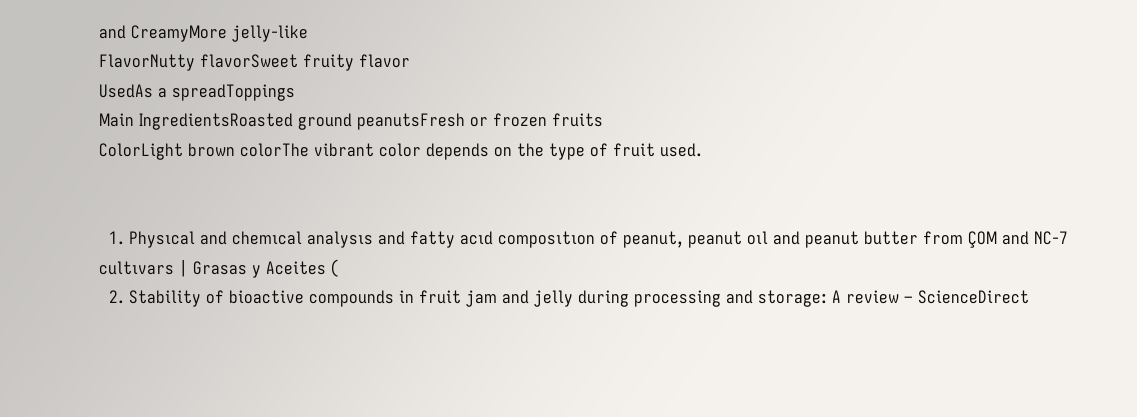and CreamyMore jelly-like
FlavorNutty flavorSweet fruity flavor
UsedAs a spreadToppings
Main IngredientsRoasted ground peanutsFresh or frozen fruits
ColorLight brown colorThe vibrant color depends on the type of fruit used.


  1. Physıcal and chemıcal analysıs and fatty acıd composıtıon of peanut, peanut oıl and peanut butter from ÇOM and NC-7 cultıvars | Grasas y Aceites (
  2. Stability of bioactive compounds in fruit jam and jelly during processing and storage: A review – ScienceDirect